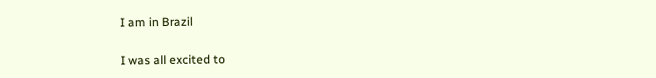I am in Brazil

I was all excited to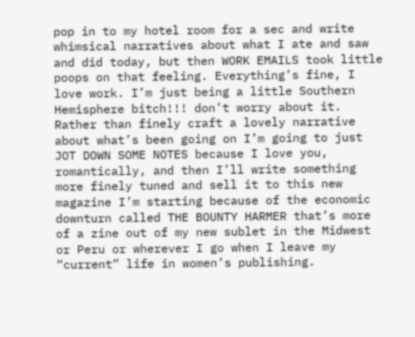pop in to my hotel room for a sec and write whimsical narratives about what I ate and saw and did today, but then WORK EMAILS took little poops on that feeling. Everything’s fine, I love work. I’m just being a little Southern Hemisphere bitch!!! don’t worry about it. Rather than finely craft a lovely narrative about what’s been going on I’m going to just JOT DOWN SOME NOTES because I love you, romantically, and then I’ll write something more finely tuned and sell it to this new magazine I’m starting because of the economic downturn called THE BOUNTY HARMER that’s more of a zine out of my new sublet in the Midwest or Peru or wherever I go when I leave my “current” life in women’s publishing.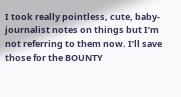I took really pointless, cute, baby-journalist notes on things but I’m not referring to them now. I’ll save those for the BOUNTY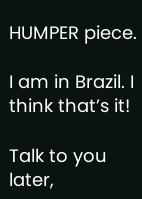HUMPER piece.

I am in Brazil. I think that’s it!

Talk to you later,